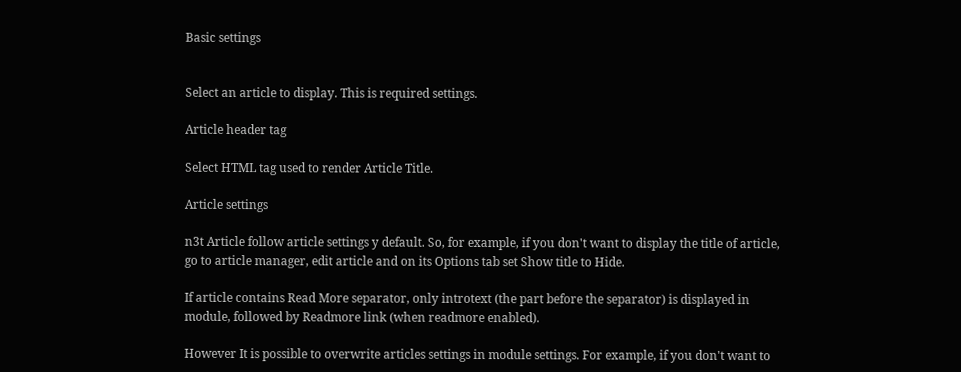Basic settings


Select an article to display. This is required settings.

Article header tag

Select HTML tag used to render Article Title.

Article settings

n3t Article follow article settings y default. So, for example, if you don't want to display the title of article, go to article manager, edit article and on its Options tab set Show title to Hide.

If article contains Read More separator, only introtext (the part before the separator) is displayed in module, followed by Readmore link (when readmore enabled).

However It is possible to overwrite articles settings in module settings. For example, if you don't want to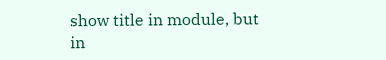show title in module, but in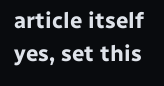article itself yes, set this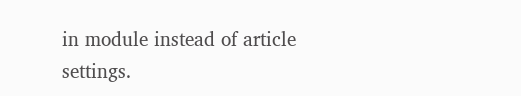in module instead of article settings.